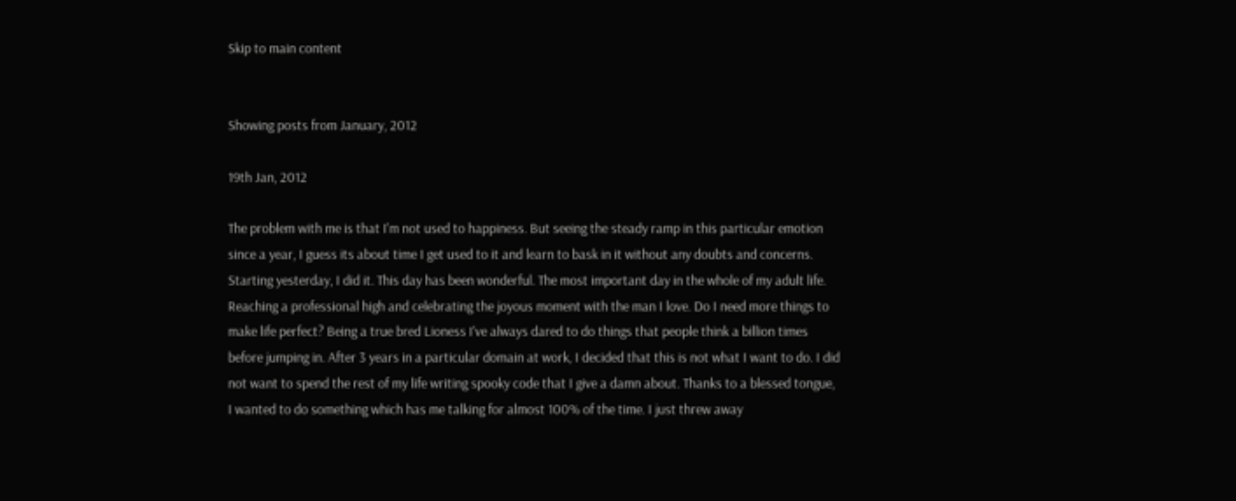Skip to main content


Showing posts from January, 2012

19th Jan, 2012

The problem with me is that I'm not used to happiness. But seeing the steady ramp in this particular emotion since a year, I guess its about time I get used to it and learn to bask in it without any doubts and concerns. Starting yesterday, I did it. This day has been wonderful. The most important day in the whole of my adult life. Reaching a professional high and celebrating the joyous moment with the man I love. Do I need more things to make life perfect? Being a true bred Lioness I've always dared to do things that people think a billion times before jumping in. After 3 years in a particular domain at work, I decided that this is not what I want to do. I did not want to spend the rest of my life writing spooky code that I give a damn about. Thanks to a blessed tongue, I wanted to do something which has me talking for almost 100% of the time. I just threw away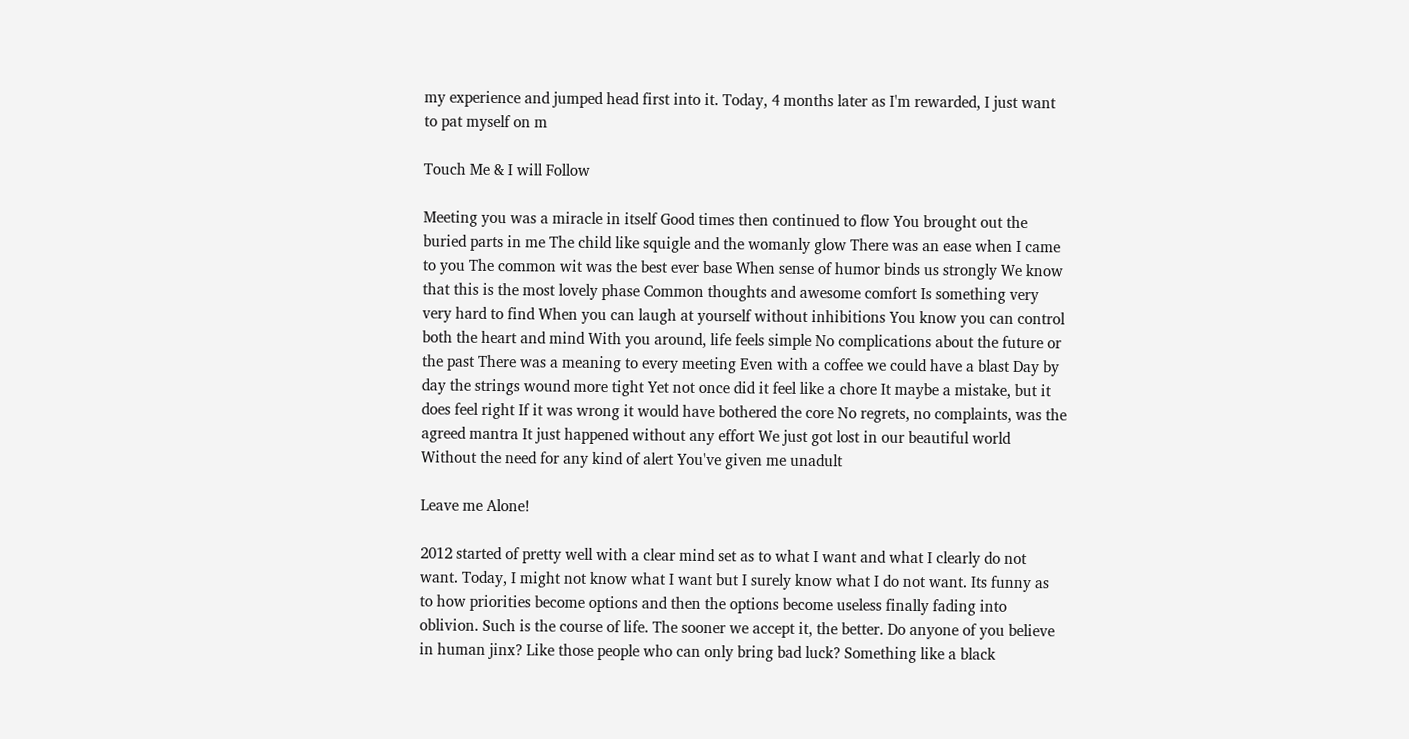my experience and jumped head first into it. Today, 4 months later as I'm rewarded, I just want to pat myself on m

Touch Me & I will Follow

Meeting you was a miracle in itself Good times then continued to flow You brought out the buried parts in me The child like squigle and the womanly glow There was an ease when I came to you The common wit was the best ever base When sense of humor binds us strongly We know that this is the most lovely phase Common thoughts and awesome comfort Is something very very hard to find When you can laugh at yourself without inhibitions You know you can control both the heart and mind With you around, life feels simple No complications about the future or the past There was a meaning to every meeting Even with a coffee we could have a blast Day by day the strings wound more tight Yet not once did it feel like a chore It maybe a mistake, but it does feel right If it was wrong it would have bothered the core No regrets, no complaints, was the agreed mantra It just happened without any effort We just got lost in our beautiful world Without the need for any kind of alert You've given me unadult

Leave me Alone!

2012 started of pretty well with a clear mind set as to what I want and what I clearly do not want. Today, I might not know what I want but I surely know what I do not want. Its funny as to how priorities become options and then the options become useless finally fading into oblivion. Such is the course of life. The sooner we accept it, the better. Do anyone of you believe in human jinx? Like those people who can only bring bad luck? Something like a black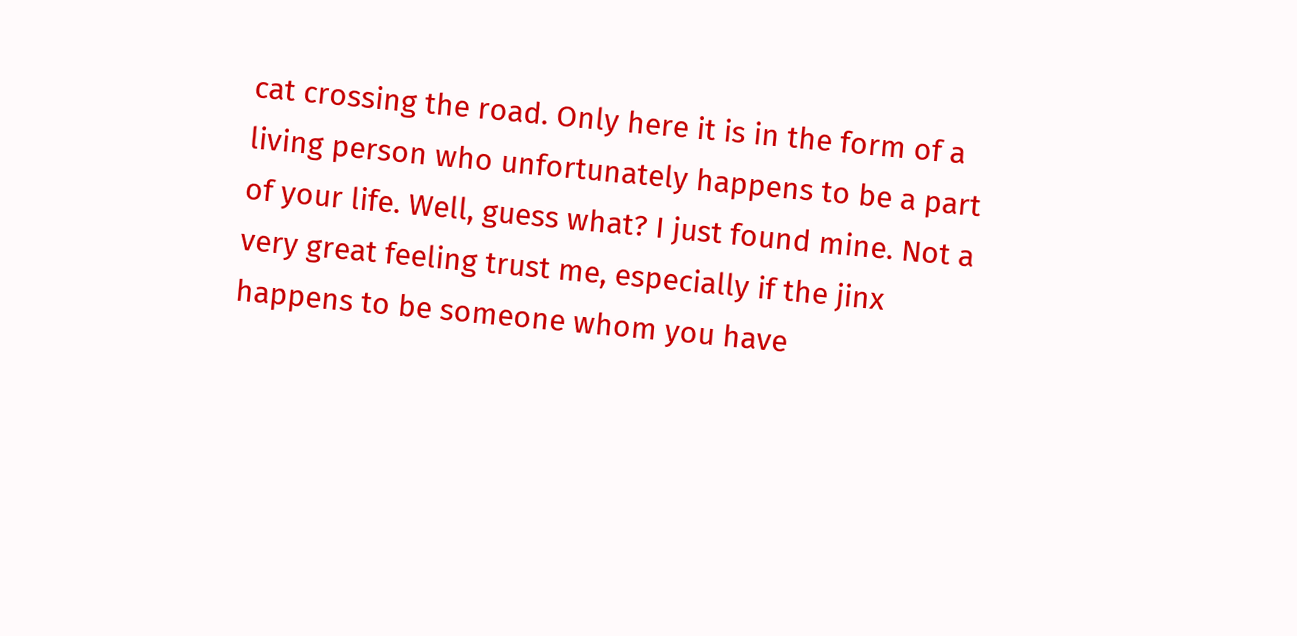cat crossing the road. Only here it is in the form of a living person who unfortunately happens to be a part of your life. Well, guess what? I just found mine. Not a very great feeling trust me, especially if the jinx happens to be someone whom you have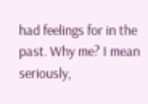had feelings for in the past. Why me? I mean seriously,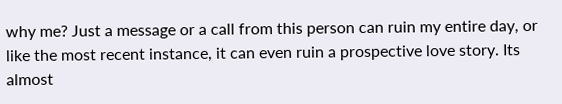why me? Just a message or a call from this person can ruin my entire day, or like the most recent instance, it can even ruin a prospective love story. Its almost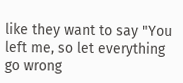like they want to say "You left me, so let everything go wrong